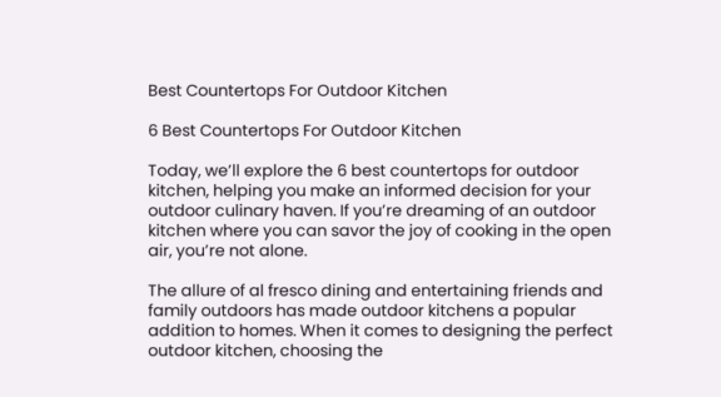Best Countertops For Outdoor Kitchen

6 Best Countertops For Outdoor Kitchen

Today, we’ll explore the 6 best countertops for outdoor kitchen, helping you make an informed decision for your outdoor culinary haven. If you’re dreaming of an outdoor kitchen where you can savor the joy of cooking in the open air, you’re not alone.

The allure of al fresco dining and entertaining friends and family outdoors has made outdoor kitchens a popular addition to homes. When it comes to designing the perfect outdoor kitchen, choosing the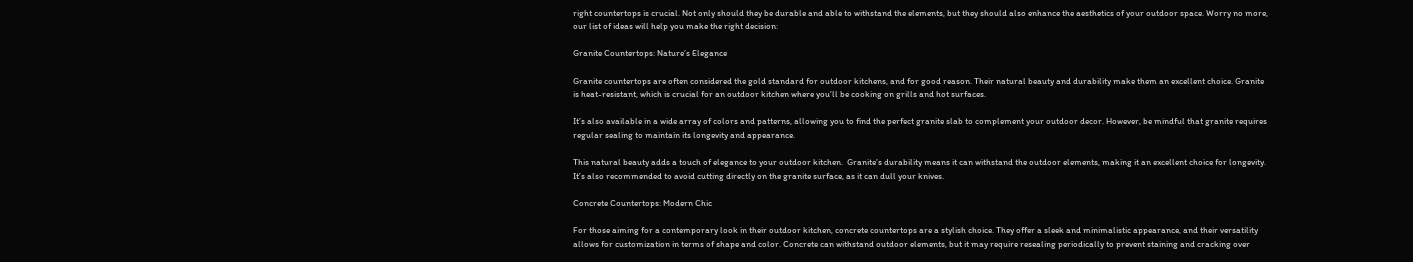right countertops is crucial. Not only should they be durable and able to withstand the elements, but they should also enhance the aesthetics of your outdoor space. Worry no more, our list of ideas will help you make the right decision:

Granite Countertops: Nature’s Elegance

Granite countertops are often considered the gold standard for outdoor kitchens, and for good reason. Their natural beauty and durability make them an excellent choice. Granite is heat-resistant, which is crucial for an outdoor kitchen where you’ll be cooking on grills and hot surfaces.

It’s also available in a wide array of colors and patterns, allowing you to find the perfect granite slab to complement your outdoor decor. However, be mindful that granite requires regular sealing to maintain its longevity and appearance.

This natural beauty adds a touch of elegance to your outdoor kitchen.  Granite’s durability means it can withstand the outdoor elements, making it an excellent choice for longevity. It’s also recommended to avoid cutting directly on the granite surface, as it can dull your knives.

Concrete Countertops: Modern Chic

For those aiming for a contemporary look in their outdoor kitchen, concrete countertops are a stylish choice. They offer a sleek and minimalistic appearance, and their versatility allows for customization in terms of shape and color. Concrete can withstand outdoor elements, but it may require resealing periodically to prevent staining and cracking over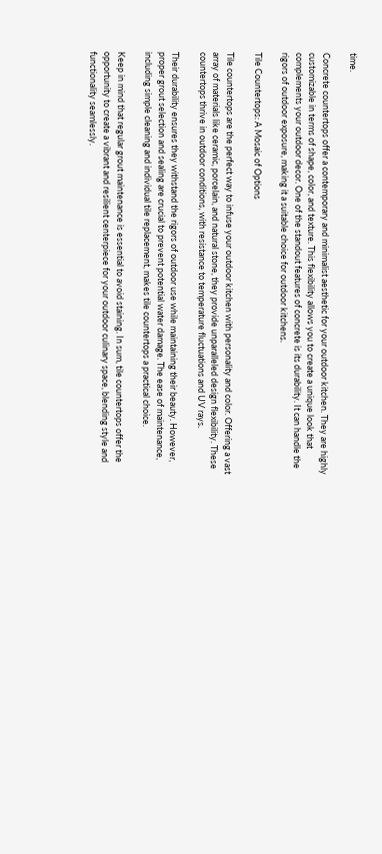time.

Concrete countertops offer a contemporary and minimalist aesthetic for your outdoor kitchen. They are highly customizable in terms of shape, color, and texture. This flexibility allows you to create a unique look that complements your outdoor decor. One of the standout features of concrete is its durability. It can handle the rigors of outdoor exposure, making it a suitable choice for outdoor kitchens.

Tile Countertops: A Mosaic of Options

Tile countertops are the perfect way to infuse your outdoor kitchen with personality and color. Offering a vast array of materials like ceramic, porcelain, and natural stone, they provide unparalleled design flexibility. These countertops thrive in outdoor conditions, with resistance to temperature fluctuations and UV rays.

Their durability ensures they withstand the rigors of outdoor use while maintaining their beauty. However, proper grout selection and sealing are crucial to prevent potential water damage. The ease of maintenance, including simple cleaning and individual tile replacement, makes tile countertops a practical choice.

Keep in mind that regular grout maintenance is essential to avoid staining. In sum, tile countertops offer the opportunity to create a vibrant and resilient centerpiece for your outdoor culinary space, blending style and functionality seamlessly.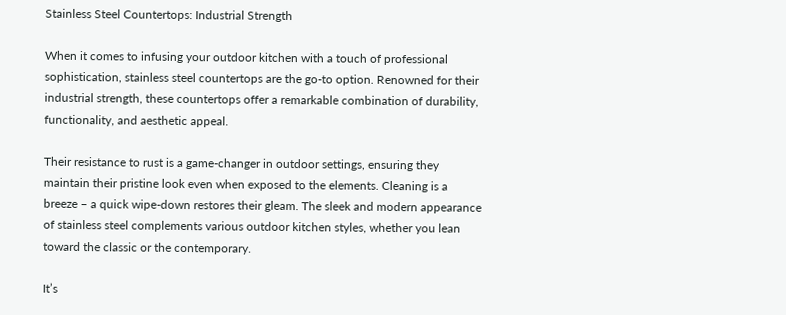Stainless Steel Countertops: Industrial Strength

When it comes to infusing your outdoor kitchen with a touch of professional sophistication, stainless steel countertops are the go-to option. Renowned for their industrial strength, these countertops offer a remarkable combination of durability, functionality, and aesthetic appeal.

Their resistance to rust is a game-changer in outdoor settings, ensuring they maintain their pristine look even when exposed to the elements. Cleaning is a breeze – a quick wipe-down restores their gleam. The sleek and modern appearance of stainless steel complements various outdoor kitchen styles, whether you lean toward the classic or the contemporary.

It’s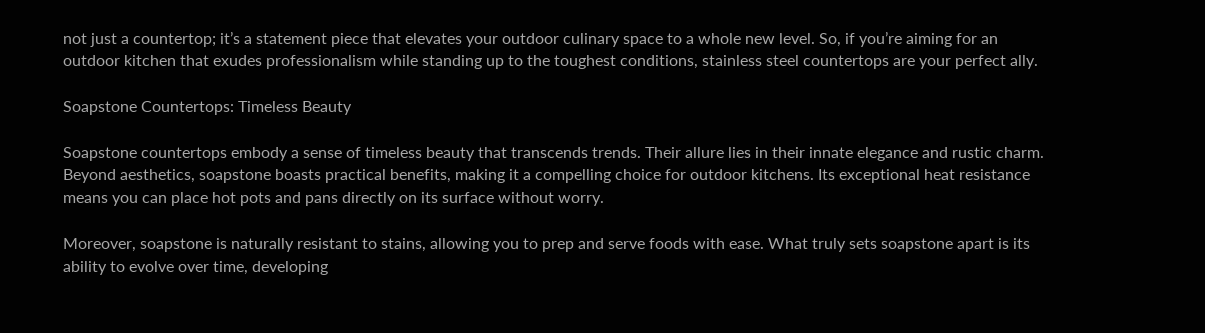not just a countertop; it’s a statement piece that elevates your outdoor culinary space to a whole new level. So, if you’re aiming for an outdoor kitchen that exudes professionalism while standing up to the toughest conditions, stainless steel countertops are your perfect ally.

Soapstone Countertops: Timeless Beauty

Soapstone countertops embody a sense of timeless beauty that transcends trends. Their allure lies in their innate elegance and rustic charm. Beyond aesthetics, soapstone boasts practical benefits, making it a compelling choice for outdoor kitchens. Its exceptional heat resistance means you can place hot pots and pans directly on its surface without worry.

Moreover, soapstone is naturally resistant to stains, allowing you to prep and serve foods with ease. What truly sets soapstone apart is its ability to evolve over time, developing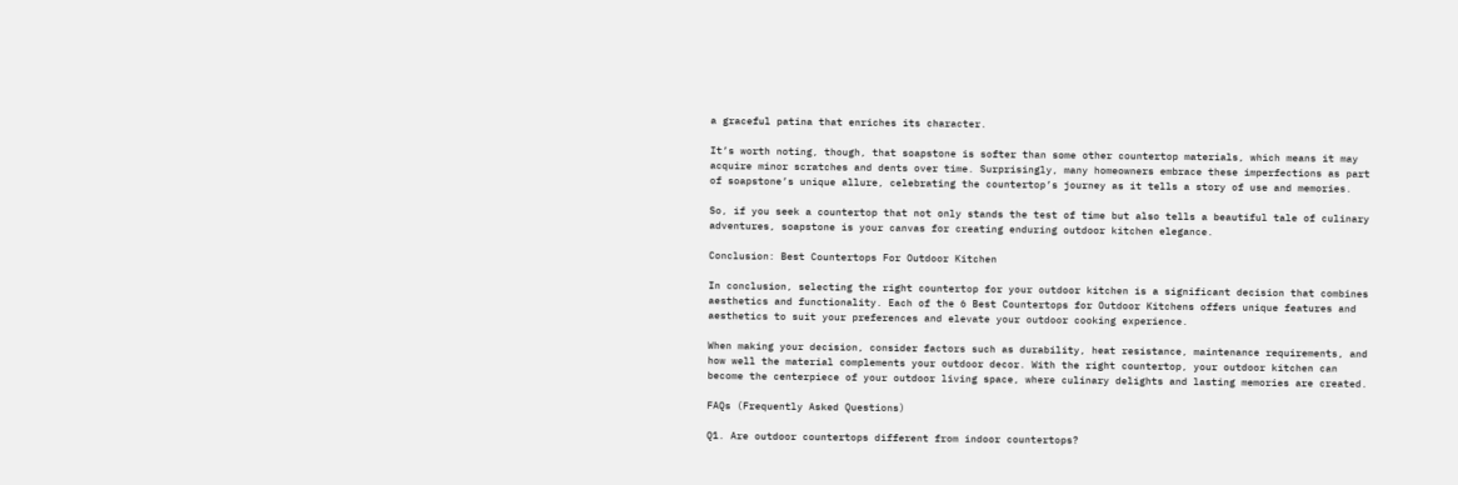a graceful patina that enriches its character.

It’s worth noting, though, that soapstone is softer than some other countertop materials, which means it may acquire minor scratches and dents over time. Surprisingly, many homeowners embrace these imperfections as part of soapstone’s unique allure, celebrating the countertop’s journey as it tells a story of use and memories.

So, if you seek a countertop that not only stands the test of time but also tells a beautiful tale of culinary adventures, soapstone is your canvas for creating enduring outdoor kitchen elegance.

Conclusion: Best Countertops For Outdoor Kitchen

In conclusion, selecting the right countertop for your outdoor kitchen is a significant decision that combines aesthetics and functionality. Each of the 6 Best Countertops for Outdoor Kitchens offers unique features and aesthetics to suit your preferences and elevate your outdoor cooking experience.

When making your decision, consider factors such as durability, heat resistance, maintenance requirements, and how well the material complements your outdoor decor. With the right countertop, your outdoor kitchen can become the centerpiece of your outdoor living space, where culinary delights and lasting memories are created.

FAQs (Frequently Asked Questions)

Q1. Are outdoor countertops different from indoor countertops?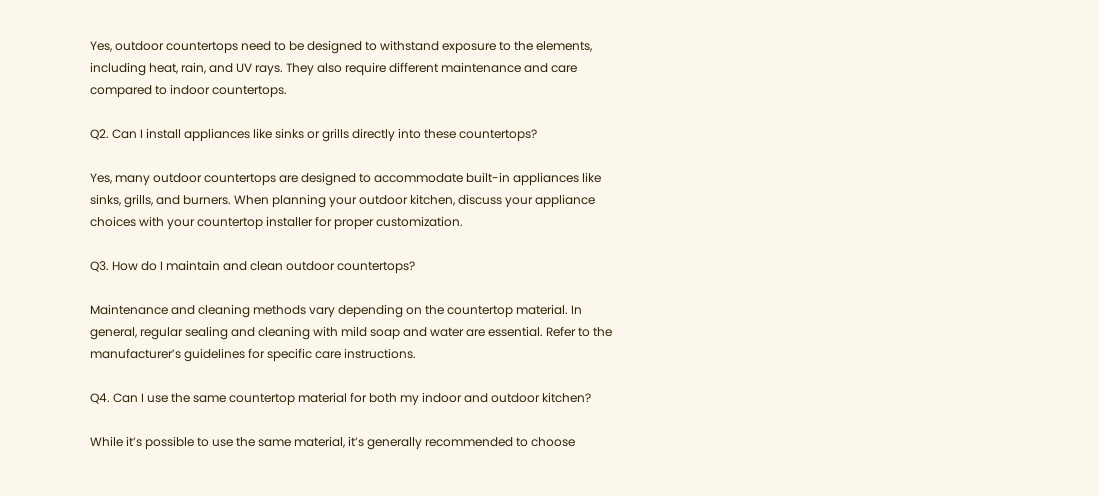Yes, outdoor countertops need to be designed to withstand exposure to the elements, including heat, rain, and UV rays. They also require different maintenance and care compared to indoor countertops.

Q2. Can I install appliances like sinks or grills directly into these countertops?

Yes, many outdoor countertops are designed to accommodate built-in appliances like sinks, grills, and burners. When planning your outdoor kitchen, discuss your appliance choices with your countertop installer for proper customization.

Q3. How do I maintain and clean outdoor countertops?

Maintenance and cleaning methods vary depending on the countertop material. In general, regular sealing and cleaning with mild soap and water are essential. Refer to the manufacturer’s guidelines for specific care instructions.

Q4. Can I use the same countertop material for both my indoor and outdoor kitchen?

While it’s possible to use the same material, it’s generally recommended to choose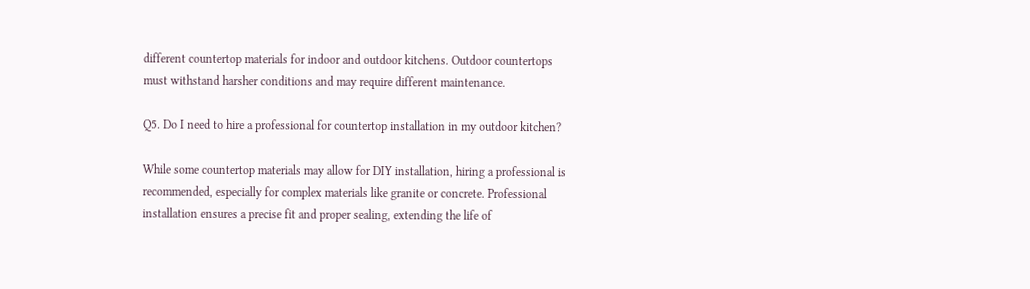different countertop materials for indoor and outdoor kitchens. Outdoor countertops must withstand harsher conditions and may require different maintenance.

Q5. Do I need to hire a professional for countertop installation in my outdoor kitchen?

While some countertop materials may allow for DIY installation, hiring a professional is recommended, especially for complex materials like granite or concrete. Professional installation ensures a precise fit and proper sealing, extending the life of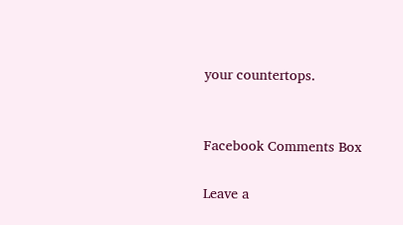your countertops.


Facebook Comments Box

Leave a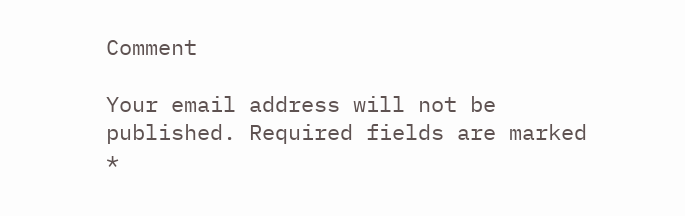Comment

Your email address will not be published. Required fields are marked *